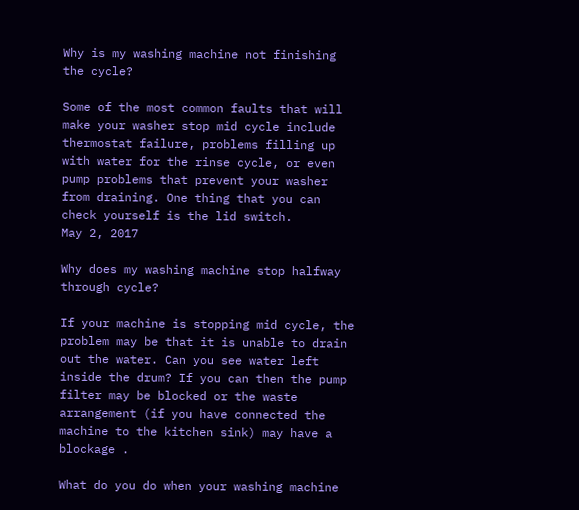Why is my washing machine not finishing the cycle?

Some of the most common faults that will make your washer stop mid cycle include thermostat failure, problems filling up with water for the rinse cycle, or even pump problems that prevent your washer from draining. One thing that you can check yourself is the lid switch.
May 2, 2017

Why does my washing machine stop halfway through cycle?

If your machine is stopping mid cycle, the problem may be that it is unable to drain out the water. Can you see water left inside the drum? If you can then the pump filter may be blocked or the waste arrangement (if you have connected the machine to the kitchen sink) may have a blockage .

What do you do when your washing machine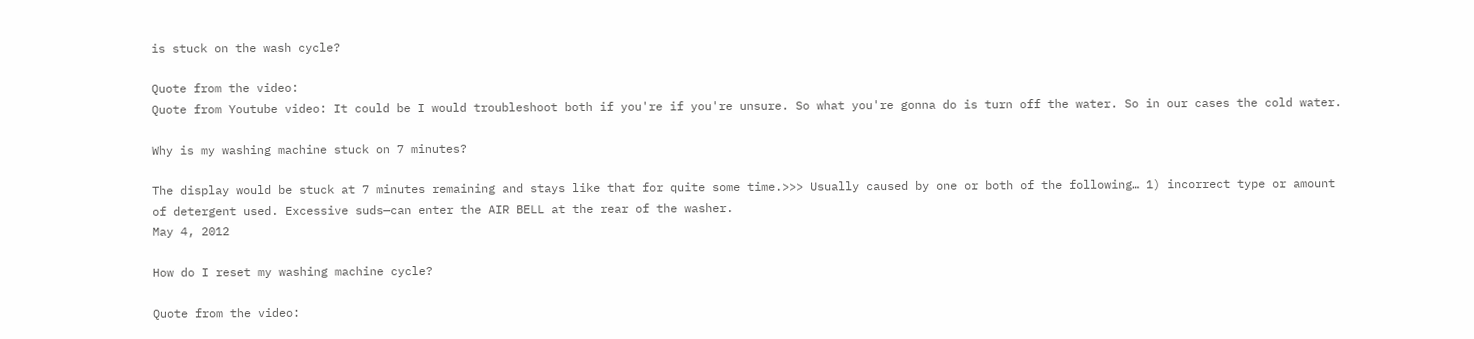is stuck on the wash cycle?

Quote from the video:
Quote from Youtube video: It could be I would troubleshoot both if you're if you're unsure. So what you're gonna do is turn off the water. So in our cases the cold water.

Why is my washing machine stuck on 7 minutes?

The display would be stuck at 7 minutes remaining and stays like that for quite some time.>>> Usually caused by one or both of the following… 1) incorrect type or amount of detergent used. Excessive suds—can enter the AIR BELL at the rear of the washer.
May 4, 2012

How do I reset my washing machine cycle?

Quote from the video: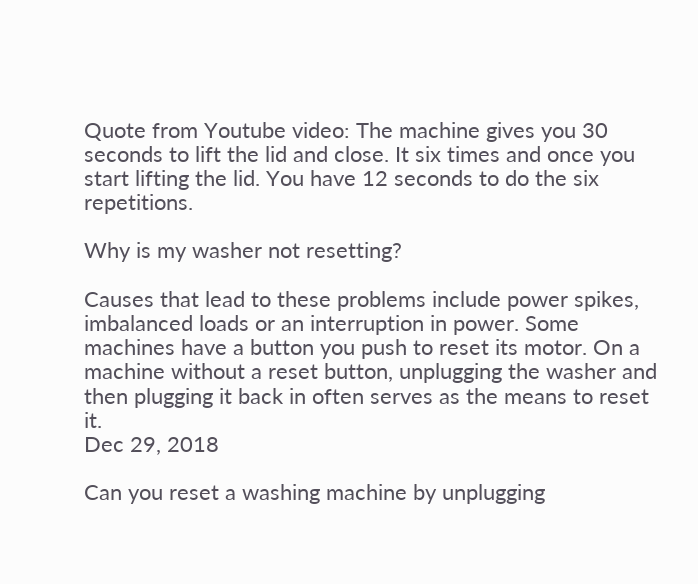Quote from Youtube video: The machine gives you 30 seconds to lift the lid and close. It six times and once you start lifting the lid. You have 12 seconds to do the six repetitions.

Why is my washer not resetting?

Causes that lead to these problems include power spikes, imbalanced loads or an interruption in power. Some machines have a button you push to reset its motor. On a machine without a reset button, unplugging the washer and then plugging it back in often serves as the means to reset it.
Dec 29, 2018

Can you reset a washing machine by unplugging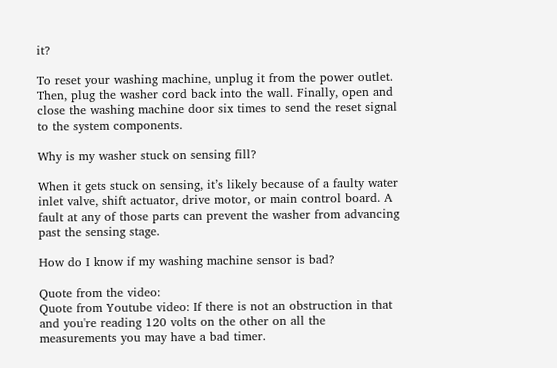it?

To reset your washing machine, unplug it from the power outlet. Then, plug the washer cord back into the wall. Finally, open and close the washing machine door six times to send the reset signal to the system components.

Why is my washer stuck on sensing fill?

When it gets stuck on sensing, it’s likely because of a faulty water inlet valve, shift actuator, drive motor, or main control board. A fault at any of those parts can prevent the washer from advancing past the sensing stage.

How do I know if my washing machine sensor is bad?

Quote from the video:
Quote from Youtube video: If there is not an obstruction in that and you're reading 120 volts on the other on all the measurements you may have a bad timer.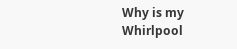Why is my Whirlpool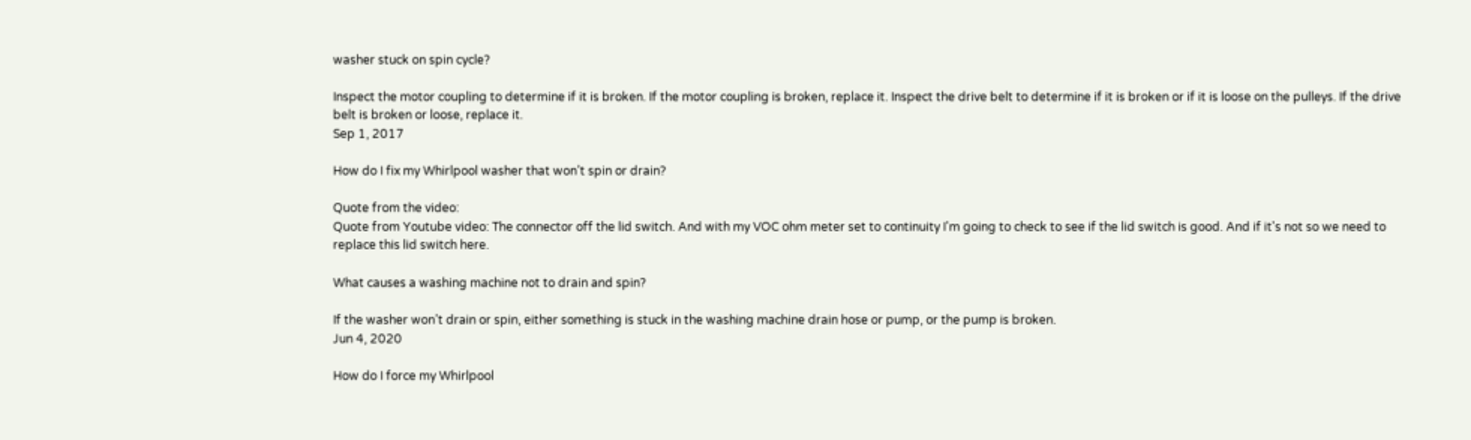washer stuck on spin cycle?

Inspect the motor coupling to determine if it is broken. If the motor coupling is broken, replace it. Inspect the drive belt to determine if it is broken or if it is loose on the pulleys. If the drive belt is broken or loose, replace it.
Sep 1, 2017

How do I fix my Whirlpool washer that won’t spin or drain?

Quote from the video:
Quote from Youtube video: The connector off the lid switch. And with my VOC ohm meter set to continuity I'm going to check to see if the lid switch is good. And if it's not so we need to replace this lid switch here.

What causes a washing machine not to drain and spin?

If the washer won’t drain or spin, either something is stuck in the washing machine drain hose or pump, or the pump is broken.
Jun 4, 2020

How do I force my Whirlpool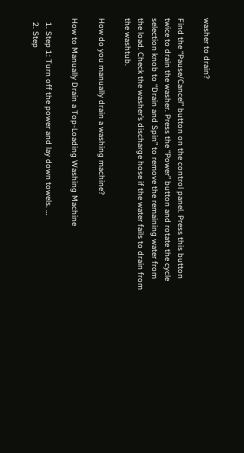washer to drain?

Find the “Pause/Cancel” button on the control panel. Press this button twice to drain the washer. Press the “Power” button and rotate the cycle selection knob to “Drain and Spin” to remove the remaining water from the load. Check the washer’s discharge hose if the water fails to drain from the washtub.

How do you manually drain a washing machine?

How to Manually Drain a Top-Loading Washing Machine

  1. Step 1: Turn off the power and lay down towels. …
  2. Step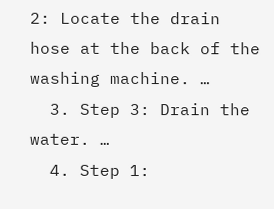2: Locate the drain hose at the back of the washing machine. …
  3. Step 3: Drain the water. …
  4. Step 1: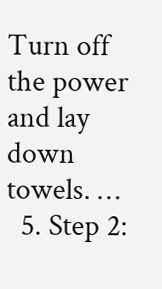Turn off the power and lay down towels. …
  5. Step 2: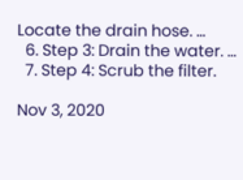Locate the drain hose. …
  6. Step 3: Drain the water. …
  7. Step 4: Scrub the filter.

Nov 3, 2020